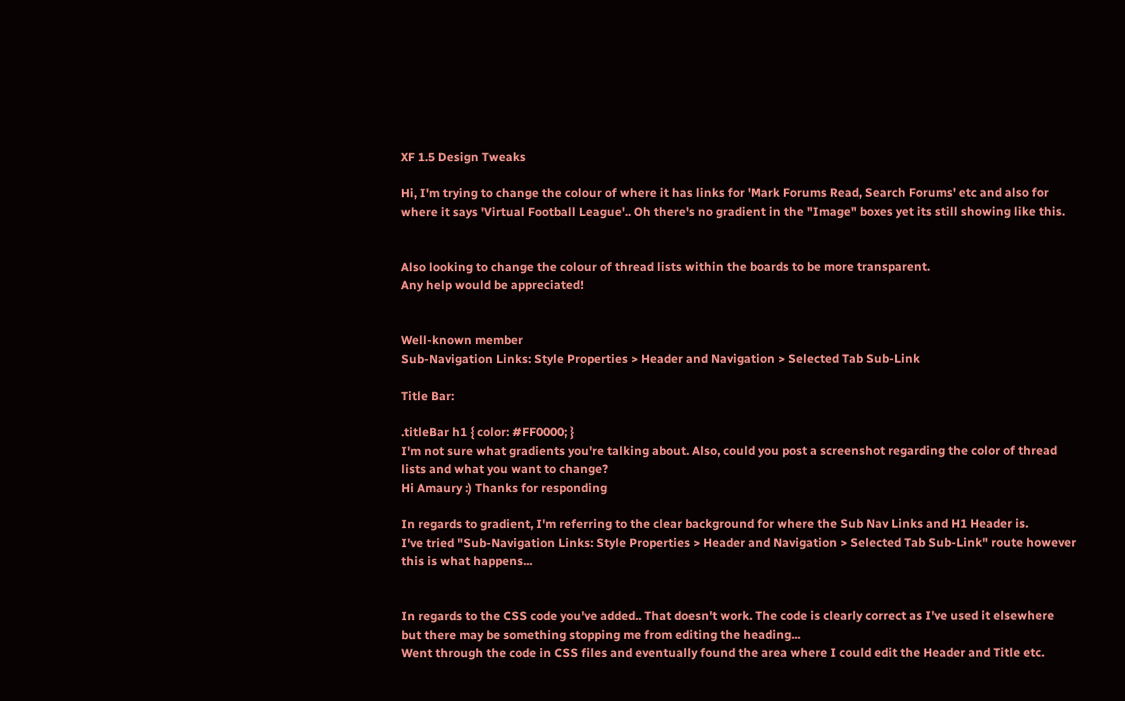XF 1.5 Design Tweaks

Hi, I'm trying to change the colour of where it has links for 'Mark Forums Read, Search Forums' etc and also for where it says 'Virtual Football League'.. Oh there's no gradient in the "Image" boxes yet its still showing like this.


Also looking to change the colour of thread lists within the boards to be more transparent.
Any help would be appreciated!


Well-known member
Sub-Navigation Links: Style Properties > Header and Navigation > Selected Tab Sub-Link

Title Bar:

.titleBar h1 { color: #FF0000; }
I'm not sure what gradients you're talking about. Also, could you post a screenshot regarding the color of thread lists and what you want to change?
Hi Amaury :) Thanks for responding

In regards to gradient, I'm referring to the clear background for where the Sub Nav Links and H1 Header is.
I've tried "Sub-Navigation Links: Style Properties > Header and Navigation > Selected Tab Sub-Link" route however this is what happens...


In regards to the CSS code you've added.. That doesn't work. The code is clearly correct as I've used it elsewhere but there may be something stopping me from editing the heading...
Went through the code in CSS files and eventually found the area where I could edit the Header and Title etc.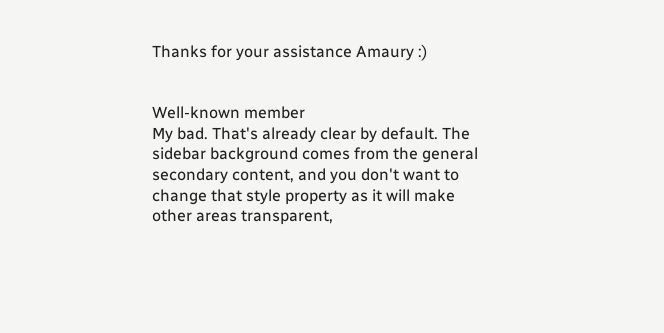Thanks for your assistance Amaury :)


Well-known member
My bad. That's already clear by default. The sidebar background comes from the general secondary content, and you don't want to change that style property as it will make other areas transparent,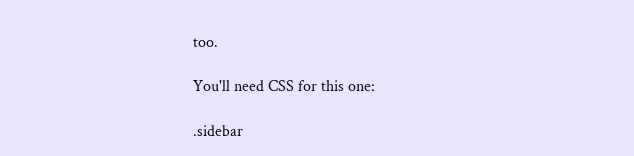too.

You'll need CSS for this one:

.sidebar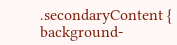.secondaryContent { background-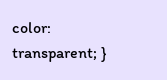color: transparent; }